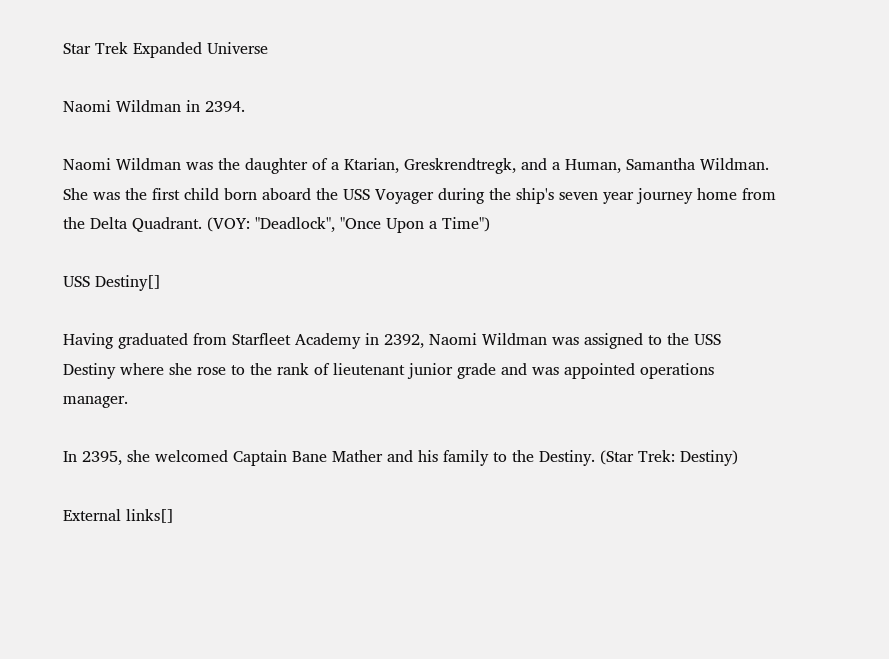Star Trek Expanded Universe

Naomi Wildman in 2394.

Naomi Wildman was the daughter of a Ktarian, Greskrendtregk, and a Human, Samantha Wildman. She was the first child born aboard the USS Voyager during the ship's seven year journey home from the Delta Quadrant. (VOY: "Deadlock", "Once Upon a Time")

USS Destiny[]

Having graduated from Starfleet Academy in 2392, Naomi Wildman was assigned to the USS Destiny where she rose to the rank of lieutenant junior grade and was appointed operations manager.

In 2395, she welcomed Captain Bane Mather and his family to the Destiny. (Star Trek: Destiny)

External links[]